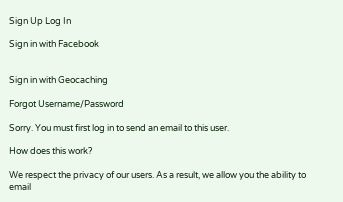Sign Up Log In

Sign in with Facebook


Sign in with Geocaching

Forgot Username/Password

Sorry. You must first log in to send an email to this user.

How does this work?

We respect the privacy of our users. As a result, we allow you the ability to email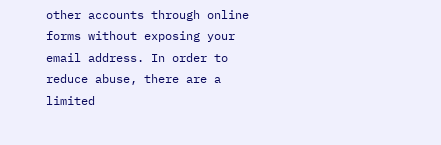other accounts through online forms without exposing your email address. In order to reduce abuse, there are a limited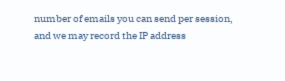number of emails you can send per session, and we may record the IP address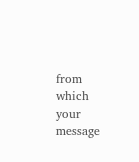from which your message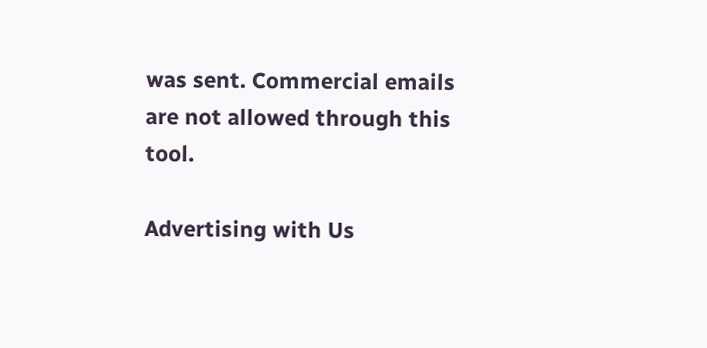was sent. Commercial emails are not allowed through this tool.

Advertising with Us